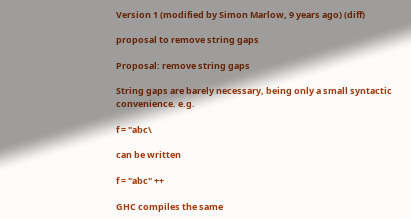Version 1 (modified by Simon Marlow, 9 years ago) (diff)

proposal to remove string gaps

Proposal: remove string gaps

String gaps are barely necessary, being only a small syntactic convenience. e.g.

f = "abc\

can be written

f = "abc" ++

GHC compiles the same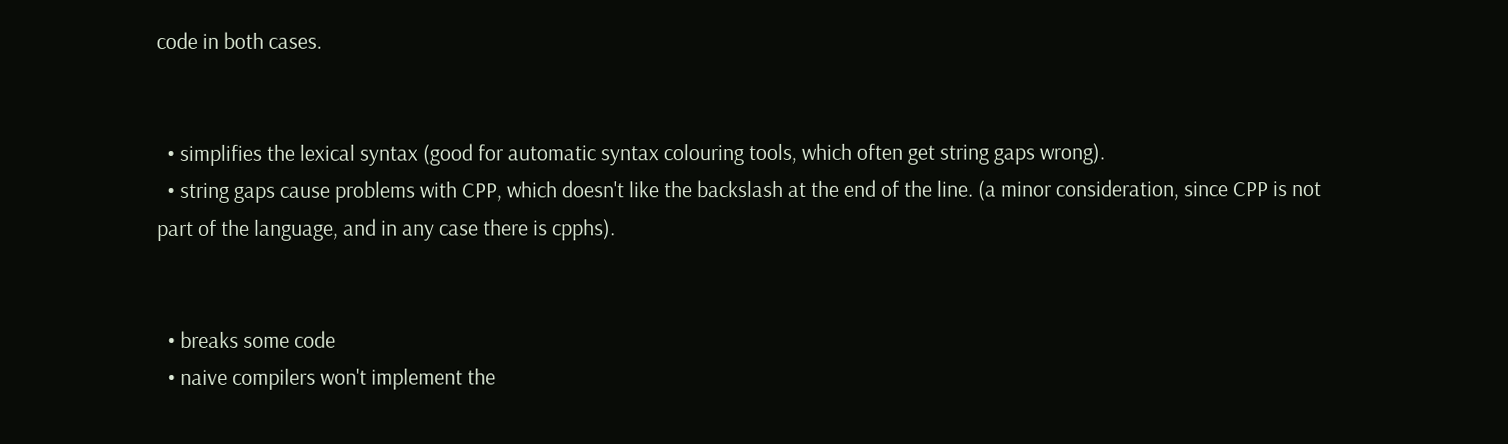code in both cases.


  • simplifies the lexical syntax (good for automatic syntax colouring tools, which often get string gaps wrong).
  • string gaps cause problems with CPP, which doesn't like the backslash at the end of the line. (a minor consideration, since CPP is not part of the language, and in any case there is cpphs).


  • breaks some code
  • naive compilers won't implement the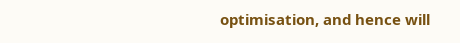optimisation, and hence will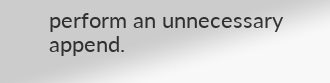perform an unnecessary append.